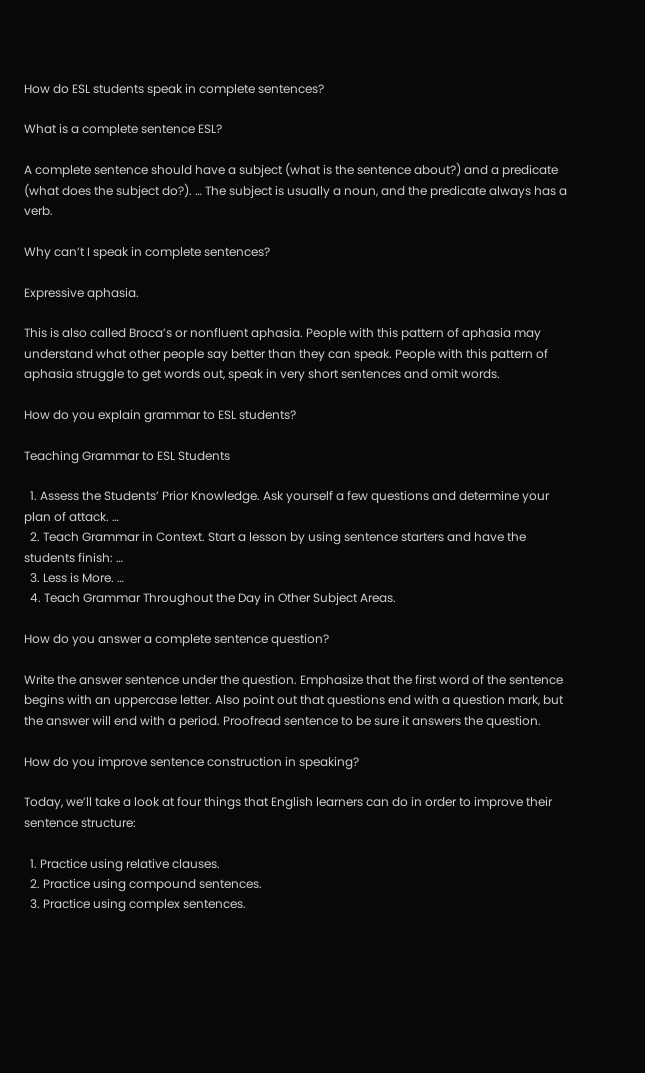How do ESL students speak in complete sentences?

What is a complete sentence ESL?

A complete sentence should have a subject (what is the sentence about?) and a predicate (what does the subject do?). … The subject is usually a noun, and the predicate always has a verb.

Why can’t I speak in complete sentences?

Expressive aphasia.

This is also called Broca’s or nonfluent aphasia. People with this pattern of aphasia may understand what other people say better than they can speak. People with this pattern of aphasia struggle to get words out, speak in very short sentences and omit words.

How do you explain grammar to ESL students?

Teaching Grammar to ESL Students

  1. Assess the Students’ Prior Knowledge. Ask yourself a few questions and determine your plan of attack. …
  2. Teach Grammar in Context. Start a lesson by using sentence starters and have the students finish: …
  3. Less is More. …
  4. Teach Grammar Throughout the Day in Other Subject Areas.

How do you answer a complete sentence question?

Write the answer sentence under the question. Emphasize that the first word of the sentence begins with an uppercase letter. Also point out that questions end with a question mark, but the answer will end with a period. Proofread sentence to be sure it answers the question.

How do you improve sentence construction in speaking?

Today, we’ll take a look at four things that English learners can do in order to improve their sentence structure:

  1. Practice using relative clauses.
  2. Practice using compound sentences.
  3. Practice using complex sentences.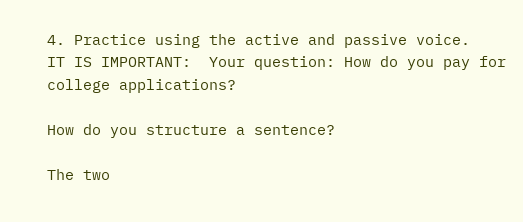4. Practice using the active and passive voice.
IT IS IMPORTANT:  Your question: How do you pay for college applications?

How do you structure a sentence?

The two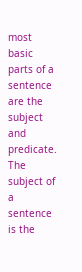most basic parts of a sentence are the subject and predicate. The subject of a sentence is the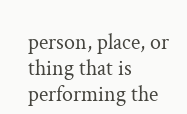person, place, or thing that is performing the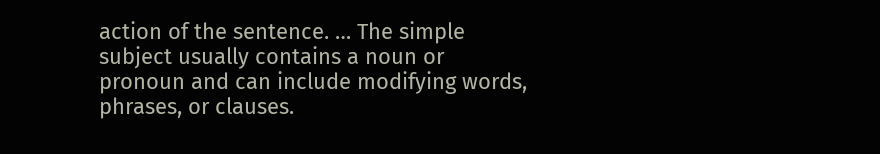action of the sentence. … The simple subject usually contains a noun or pronoun and can include modifying words, phrases, or clauses.